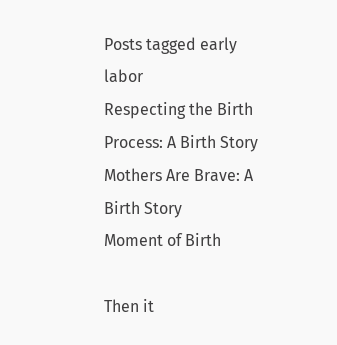Posts tagged early labor
Respecting the Birth Process: A Birth Story
Mothers Are Brave: A Birth Story
Moment of Birth

Then it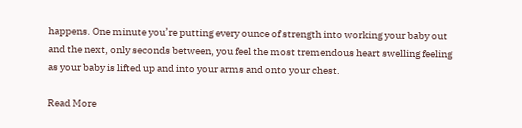happens. One minute you’re putting every ounce of strength into working your baby out and the next, only seconds between, you feel the most tremendous heart swelling feeling as your baby is lifted up and into your arms and onto your chest.

Read More